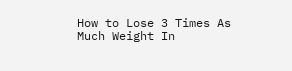How to Lose 3 Times As Much Weight In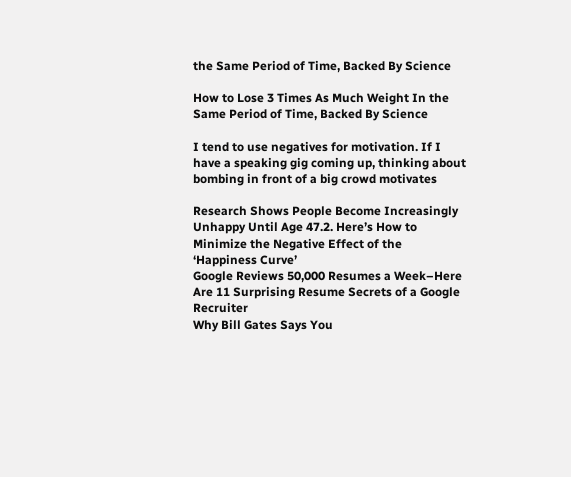the Same Period of Time, Backed By Science

How to Lose 3 Times As Much Weight In the Same Period of Time, Backed By Science

I tend to use negatives for motivation. If I have a speaking gig coming up, thinking about bombing in front of a big crowd motivates

Research Shows People Become Increasingly Unhappy Until Age 47.2. Here’s How to Minimize the Negative Effect of the ‘Happiness Curve’
Google Reviews 50,000 Resumes a Week–Here Are 11 Surprising Resume Secrets of a Google Recruiter
Why Bill Gates Says You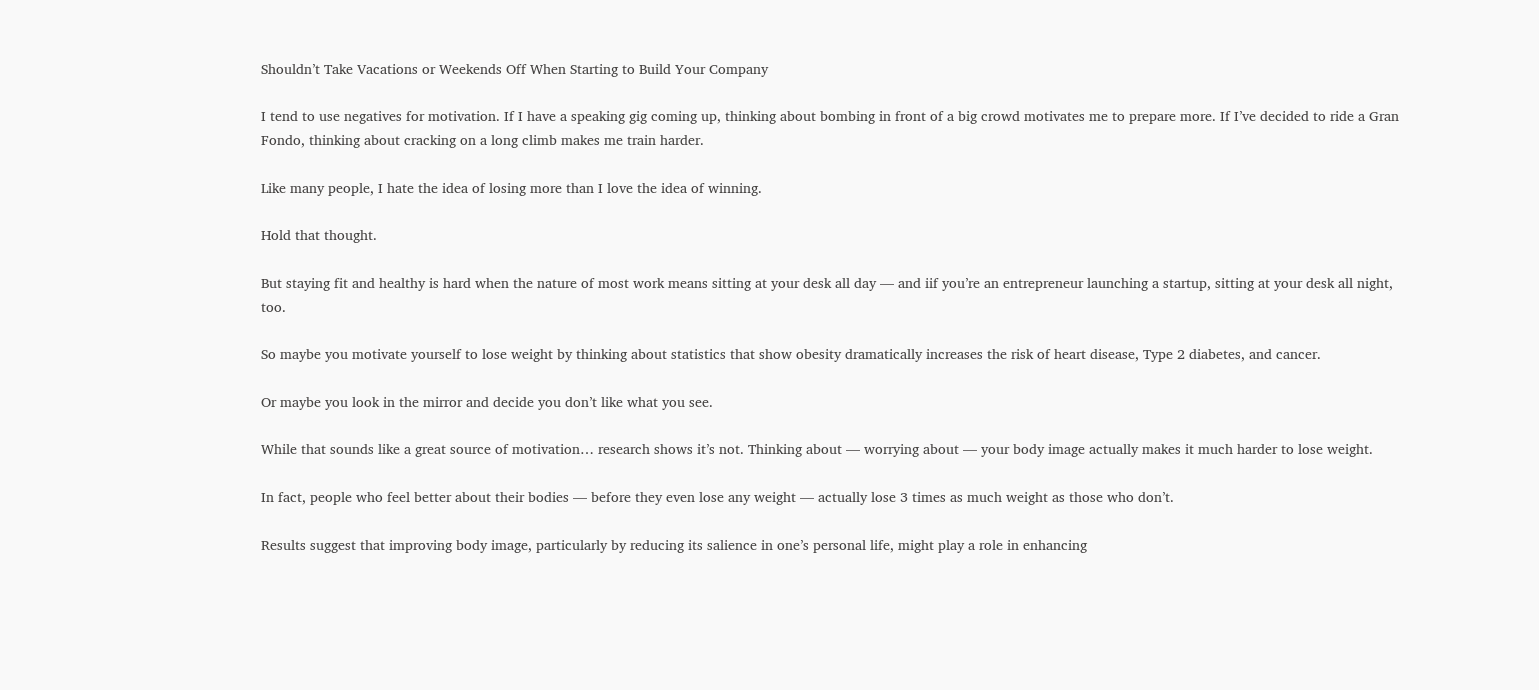Shouldn’t Take Vacations or Weekends Off When Starting to Build Your Company

I tend to use negatives for motivation. If I have a speaking gig coming up, thinking about bombing in front of a big crowd motivates me to prepare more. If I’ve decided to ride a Gran Fondo, thinking about cracking on a long climb makes me train harder.

Like many people, I hate the idea of losing more than I love the idea of winning.

Hold that thought.

But staying fit and healthy is hard when the nature of most work means sitting at your desk all day — and iif you’re an entrepreneur launching a startup, sitting at your desk all night, too.

So maybe you motivate yourself to lose weight by thinking about statistics that show obesity dramatically increases the risk of heart disease, Type 2 diabetes, and cancer.

Or maybe you look in the mirror and decide you don’t like what you see.

While that sounds like a great source of motivation… research shows it’s not. Thinking about — worrying about — your body image actually makes it much harder to lose weight.

In fact, people who feel better about their bodies — before they even lose any weight — actually lose 3 times as much weight as those who don’t.

Results suggest that improving body image, particularly by reducing its salience in one’s personal life, might play a role in enhancing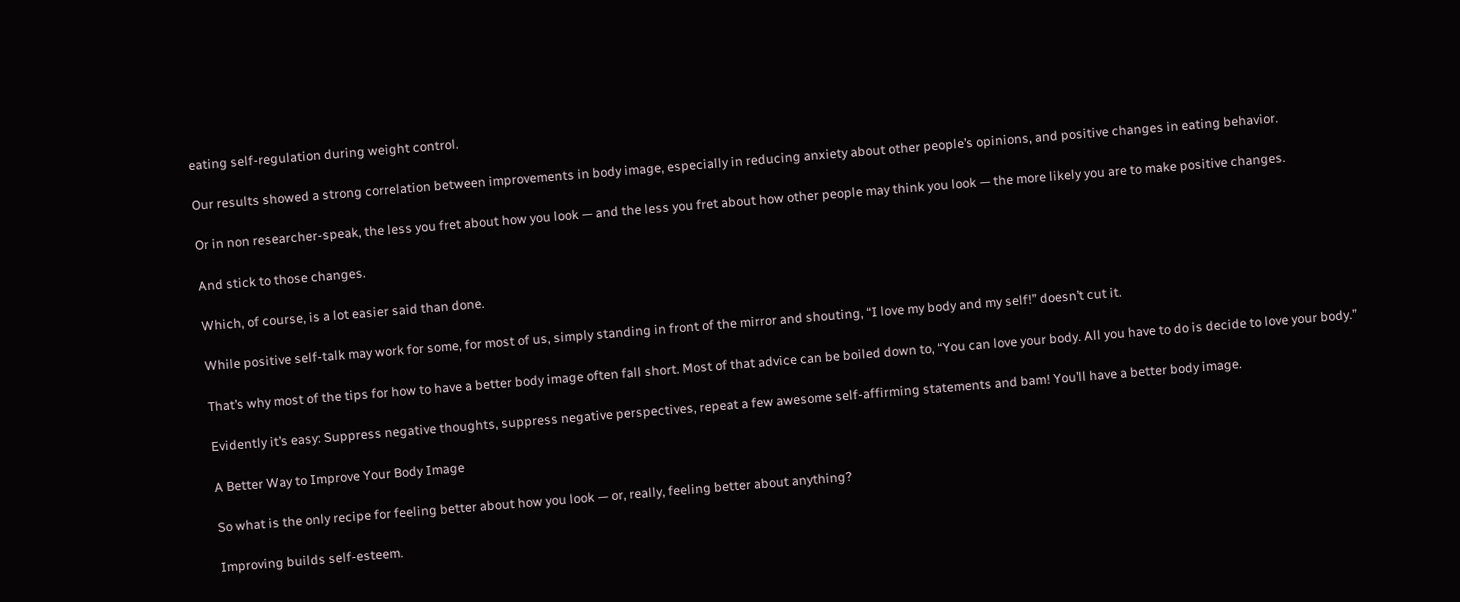eating self-regulation during weight control.

Our results showed a strong correlation between improvements in body image, especially in reducing anxiety about other people’s opinions, and positive changes in eating behavior.

Or in non researcher-speak, the less you fret about how you look — and the less you fret about how other people may think you look — the more likely you are to make positive changes.

And stick to those changes.

Which, of course, is a lot easier said than done.

While positive self-talk may work for some, for most of us, simply standing in front of the mirror and shouting, “I love my body and my self!” doesn’t cut it.

That’s why most of the tips for how to have a better body image often fall short. Most of that advice can be boiled down to, “You can love your body. All you have to do is decide to love your body.”

Evidently it’s easy: Suppress negative thoughts, suppress negative perspectives, repeat a few awesome self-affirming statements and bam! You’ll have a better body image.

A Better Way to Improve Your Body Image

So what is the only recipe for feeling better about how you look — or, really, feeling better about anything?

Improving builds self-esteem.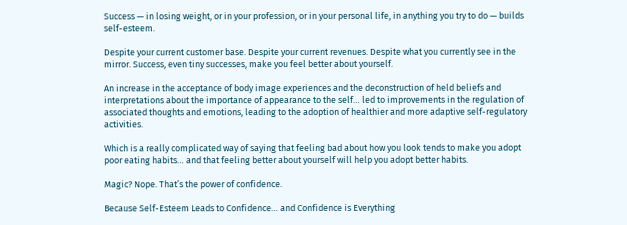Success — in losing weight, or in your profession, or in your personal life, in anything you try to do — builds self-esteem.

Despite your current customer base. Despite your current revenues. Despite what you currently see in the mirror. Success, even tiny successes, make you feel better about yourself.

An increase in the acceptance of body image experiences and the deconstruction of held beliefs and interpretations about the importance of appearance to the self… led to improvements in the regulation of associated thoughts and emotions, leading to the adoption of healthier and more adaptive self-regulatory activities.

Which is a really complicated way of saying that feeling bad about how you look tends to make you adopt poor eating habits… and that feeling better about yourself will help you adopt better habits.

Magic? Nope. That’s the power of confidence.

Because Self-Esteem Leads to Confidence… and Confidence is Everything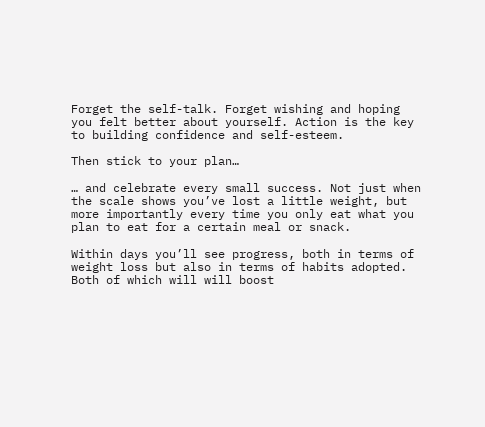Forget the self-talk. Forget wishing and hoping you felt better about yourself. Action is the key to building confidence and self-esteem.

Then stick to your plan…

… and celebrate every small success. Not just when the scale shows you’ve lost a little weight, but more importantly every time you only eat what you plan to eat for a certain meal or snack.

Within days you’ll see progress, both in terms of weight loss but also in terms of habits adopted.  Both of which will will boost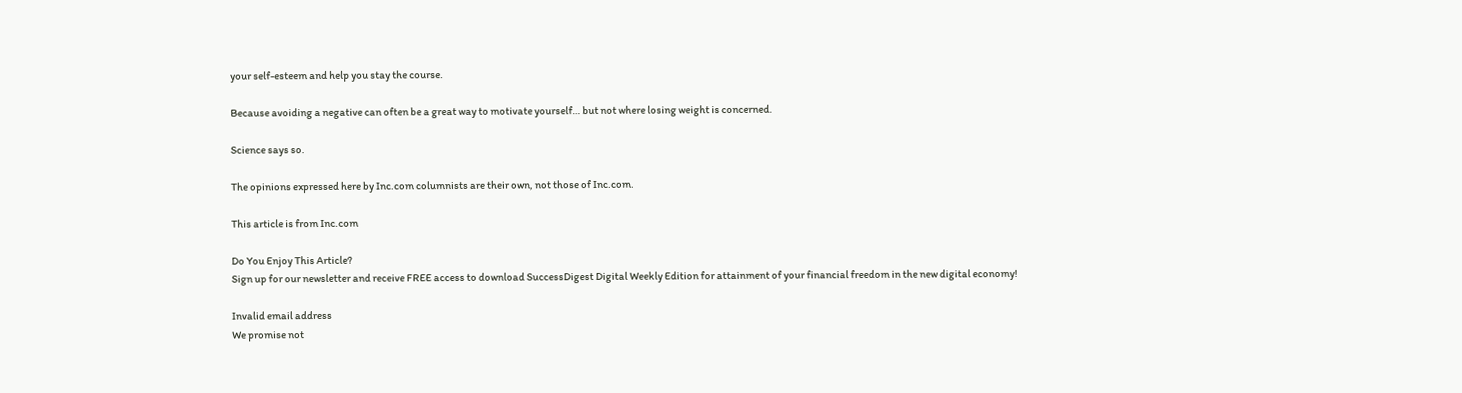your self-esteem and help you stay the course.

Because avoiding a negative can often be a great way to motivate yourself… but not where losing weight is concerned.

Science says so.

The opinions expressed here by Inc.com columnists are their own, not those of Inc.com.

This article is from Inc.com

Do You Enjoy This Article?
Sign up for our newsletter and receive FREE access to download SuccessDigest Digital Weekly Edition for attainment of your financial freedom in the new digital economy!

Invalid email address
We promise not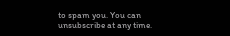to spam you. You can unsubscribe at any time.